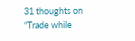31 thoughts on “Trade while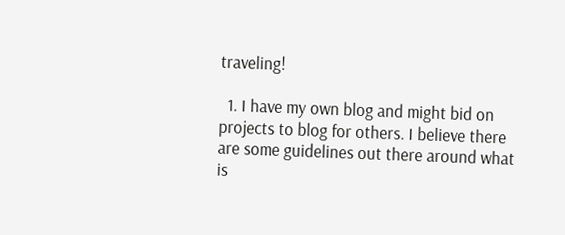traveling!

  1. I have my own blog and might bid on projects to blog for others. I believe there are some guidelines out there around what is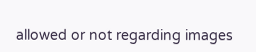allowed or not regarding images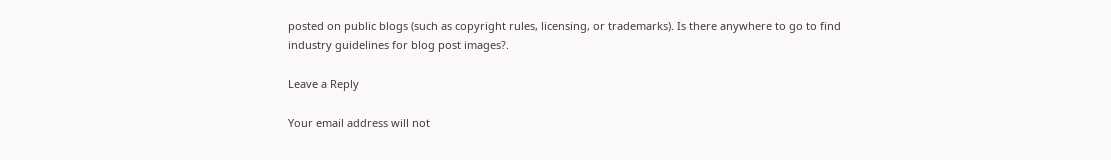posted on public blogs (such as copyright rules, licensing, or trademarks). Is there anywhere to go to find industry guidelines for blog post images?.

Leave a Reply

Your email address will not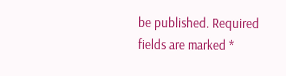be published. Required fields are marked *